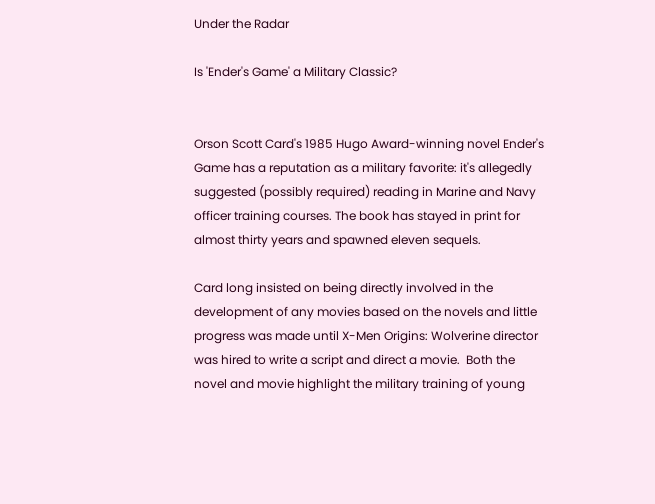Under the Radar

Is 'Ender's Game' a Military Classic?


Orson Scott Card's 1985 Hugo Award-winning novel Ender's Game has a reputation as a military favorite: it's allegedly suggested (possibly required) reading in Marine and Navy officer training courses. The book has stayed in print for almost thirty years and spawned eleven sequels.

Card long insisted on being directly involved in the development of any movies based on the novels and little progress was made until X-Men Origins: Wolverine director was hired to write a script and direct a movie.  Both the novel and movie highlight the military training of young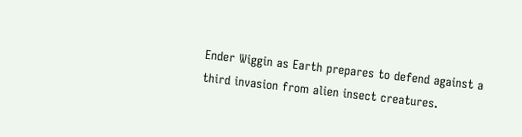Ender Wiggin as Earth prepares to defend against a third invasion from alien insect creatures.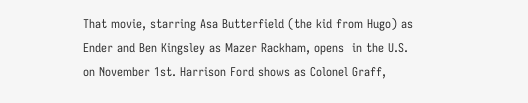That movie, starring Asa Butterfield (the kid from Hugo) as Ender and Ben Kingsley as Mazer Rackham, opens  in the U.S. on November 1st. Harrison Ford shows as Colonel Graff,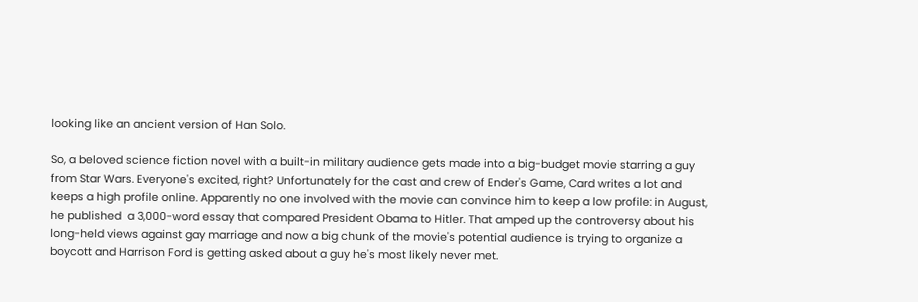looking like an ancient version of Han Solo.

So, a beloved science fiction novel with a built-in military audience gets made into a big-budget movie starring a guy from Star Wars. Everyone's excited, right? Unfortunately for the cast and crew of Ender's Game, Card writes a lot and keeps a high profile online. Apparently no one involved with the movie can convince him to keep a low profile: in August, he published  a 3,000-word essay that compared President Obama to Hitler. That amped up the controversy about his long-held views against gay marriage and now a big chunk of the movie's potential audience is trying to organize a boycott and Harrison Ford is getting asked about a guy he's most likely never met.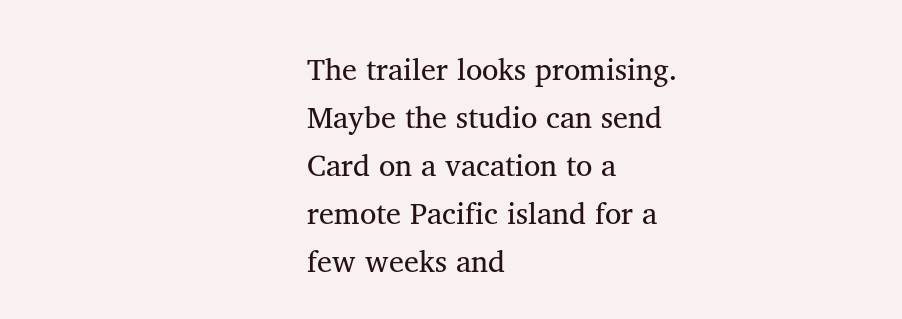The trailer looks promising. Maybe the studio can send Card on a vacation to a remote Pacific island for a few weeks and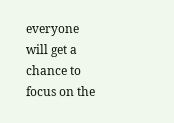everyone will get a chance to focus on the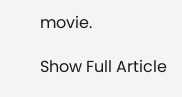movie.

Show Full Article